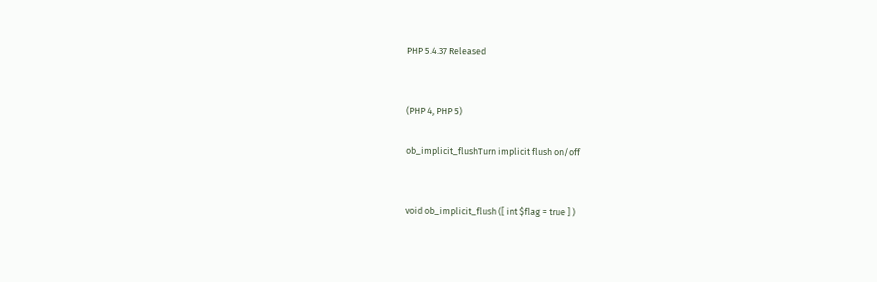PHP 5.4.37 Released


(PHP 4, PHP 5)

ob_implicit_flushTurn implicit flush on/off


void ob_implicit_flush ([ int $flag = true ] )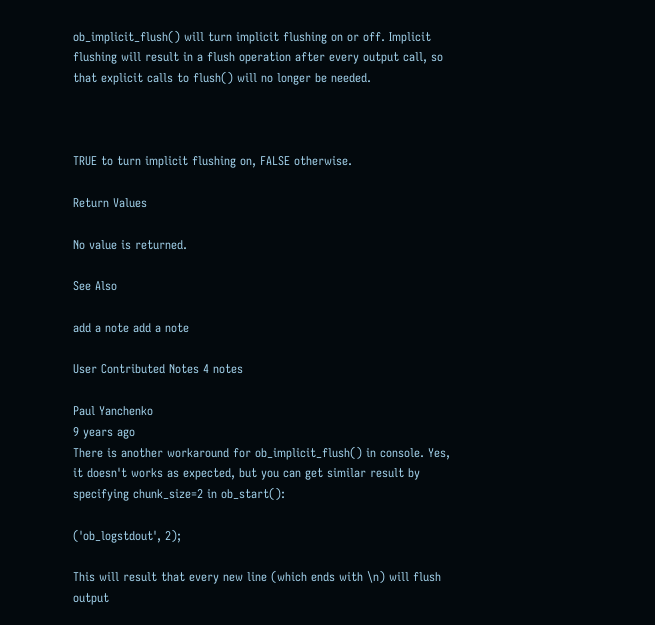ob_implicit_flush() will turn implicit flushing on or off. Implicit flushing will result in a flush operation after every output call, so that explicit calls to flush() will no longer be needed.



TRUE to turn implicit flushing on, FALSE otherwise.

Return Values

No value is returned.

See Also

add a note add a note

User Contributed Notes 4 notes

Paul Yanchenko
9 years ago
There is another workaround for ob_implicit_flush() in console. Yes, it doesn't works as expected, but you can get similar result by specifying chunk_size=2 in ob_start():

('ob_logstdout', 2);

This will result that every new line (which ends with \n) will flush output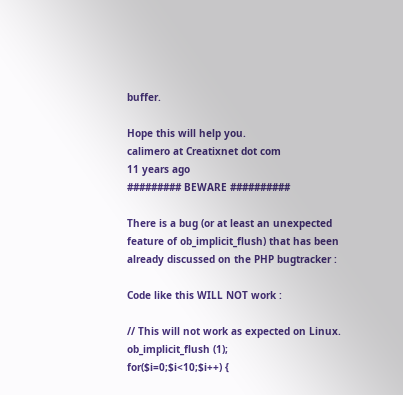buffer.

Hope this will help you.
calimero at Creatixnet dot com
11 years ago
######### BEWARE ##########

There is a bug (or at least an unexpected feature of ob_implicit_flush) that has been already discussed on the PHP bugtracker :

Code like this WILL NOT work :

// This will not work as expected on Linux.
ob_implicit_flush (1);
for($i=0;$i<10;$i++) {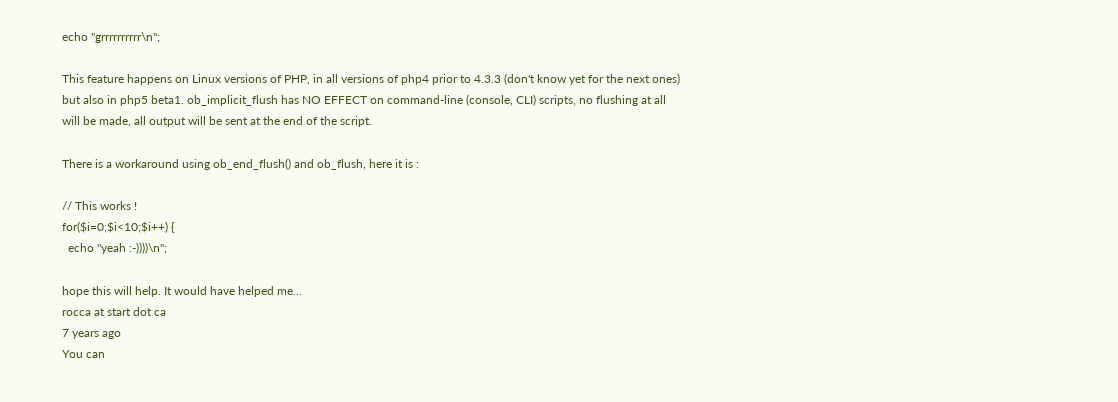echo "grrrrrrrrrr\n";

This feature happens on Linux versions of PHP, in all versions of php4 prior to 4.3.3 (don't know yet for the next ones) but also in php5 beta1. ob_implicit_flush has NO EFFECT on command-line (console, CLI) scripts, no flushing at all will be made, all output will be sent at the end of the script.

There is a workaround using ob_end_flush() and ob_flush, here it is :

// This works !
for($i=0;$i<10;$i++) {
  echo "yeah :-))))\n";

hope this will help. It would have helped me...
rocca at start dot ca
7 years ago
You can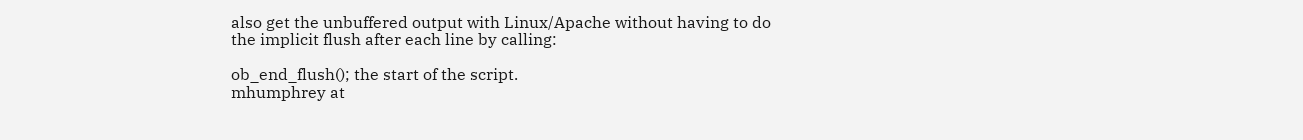also get the unbuffered output with Linux/Apache without having to do the implicit flush after each line by calling:

ob_end_flush(); the start of the script.
mhumphrey at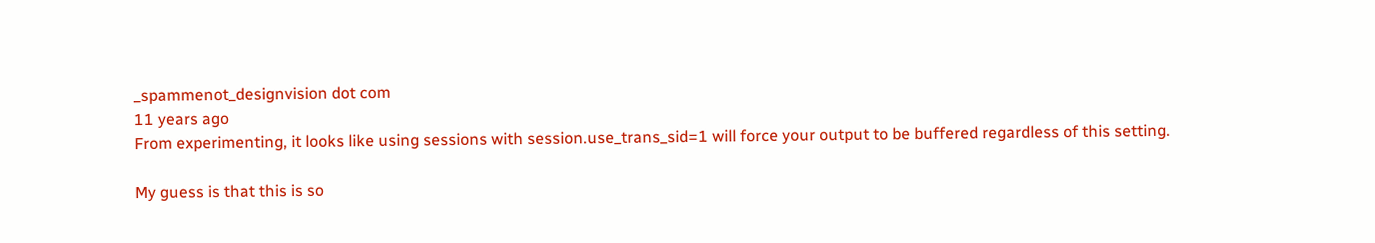_spammenot_designvision dot com
11 years ago
From experimenting, it looks like using sessions with session.use_trans_sid=1 will force your output to be buffered regardless of this setting.

My guess is that this is so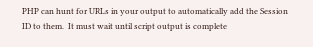PHP can hunt for URLs in your output to automatically add the Session ID to them.  It must wait until script output is complete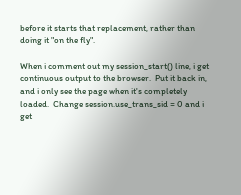before it starts that replacement, rather than doing it "on the fly".

When i comment out my session_start() line, i get continuous output to the browser.  Put it back in, and i only see the page when it's completely loaded.  Change session.use_trans_sid = 0 and i get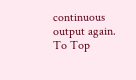continuous output again.
To Top